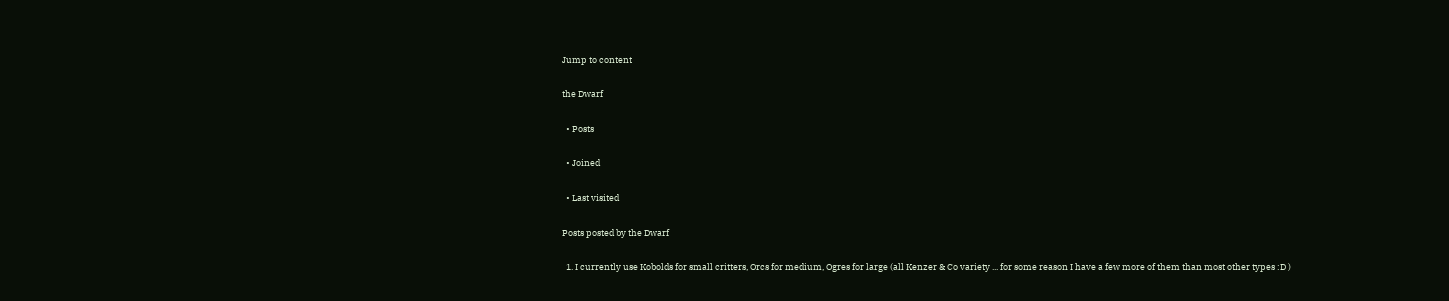Jump to content

the Dwarf

  • Posts

  • Joined

  • Last visited

Posts posted by the Dwarf

  1. I currently use Kobolds for small critters, Orcs for medium, Ogres for large (all Kenzer & Co variety ... for some reason I have a few more of them than most other types :D )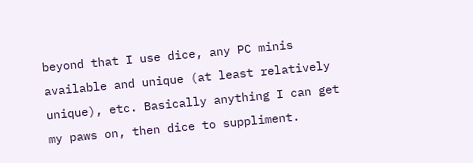beyond that I use dice, any PC minis available and unique (at least relatively unique), etc. Basically anything I can get my paws on, then dice to suppliment.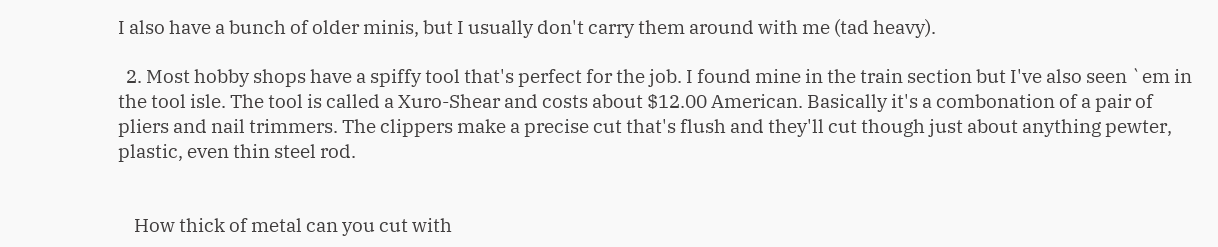I also have a bunch of older minis, but I usually don't carry them around with me (tad heavy).

  2. Most hobby shops have a spiffy tool that's perfect for the job. I found mine in the train section but I've also seen `em in the tool isle. The tool is called a Xuro-Shear and costs about $12.00 American. Basically it's a combonation of a pair of pliers and nail trimmers. The clippers make a precise cut that's flush and they'll cut though just about anything pewter, plastic, even thin steel rod.


    How thick of metal can you cut with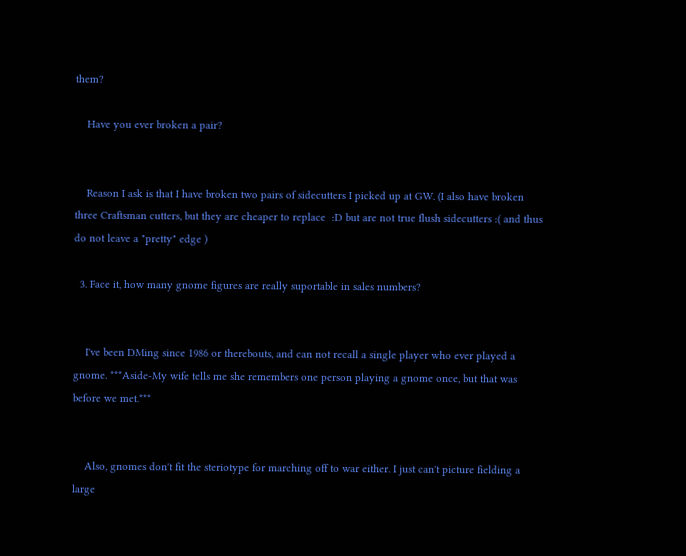them?

    Have you ever broken a pair?


    Reason I ask is that I have broken two pairs of sidecutters I picked up at GW. (I also have broken three Craftsman cutters, but they are cheaper to replace  :D but are not true flush sidecutters :( and thus do not leave a "pretty" edge )

  3. Face it, how many gnome figures are really suportable in sales numbers?


    I've been DMing since 1986 or therebouts, and can not recall a single player who ever played a gnome. ***Aside-My wife tells me she remembers one person playing a gnome once, but that was before we met.***


    Also, gnomes don't fit the steriotype for marching off to war either. I just can't picture fielding a large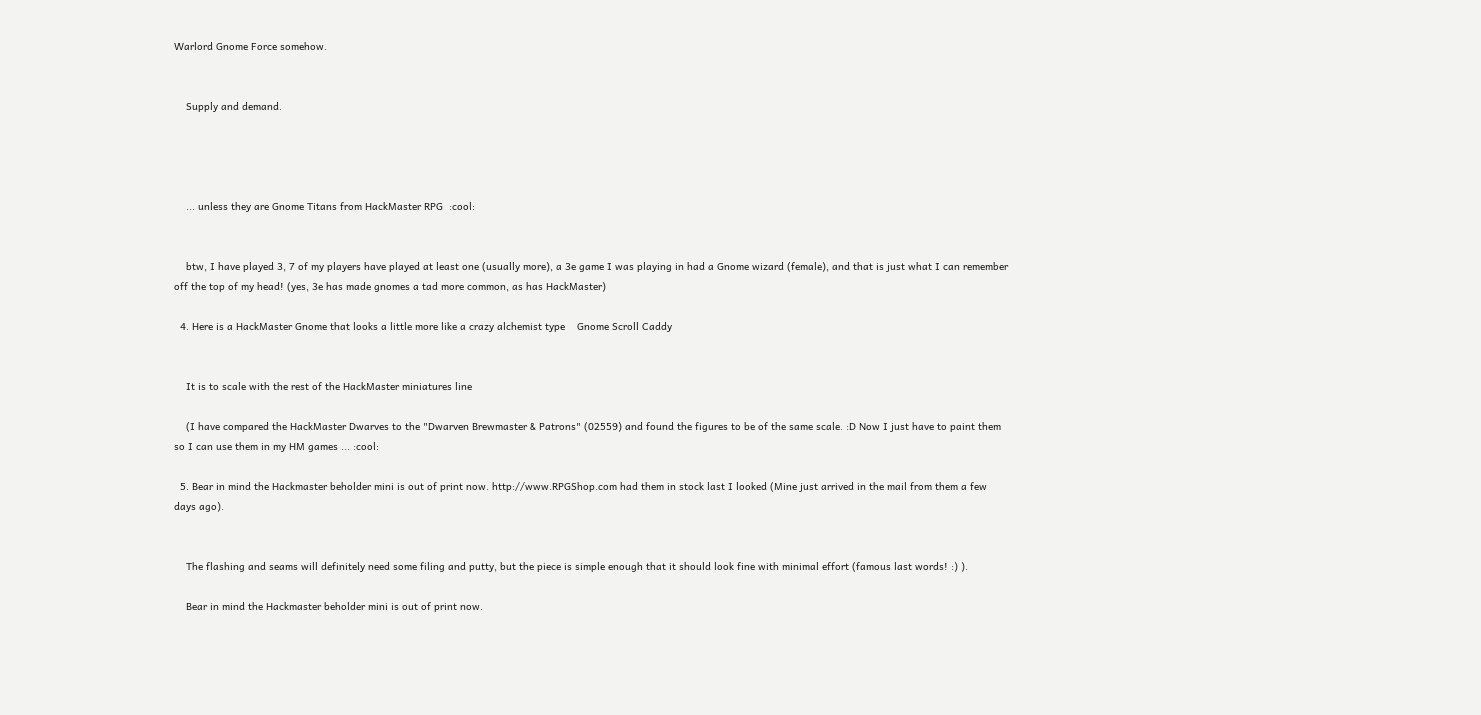Warlord Gnome Force somehow.


    Supply and demand.




    ... unless they are Gnome Titans from HackMaster RPG  :cool:


    btw, I have played 3, 7 of my players have played at least one (usually more), a 3e game I was playing in had a Gnome wizard (female), and that is just what I can remember off the top of my head! (yes, 3e has made gnomes a tad more common, as has HackMaster)

  4. Here is a HackMaster Gnome that looks a little more like a crazy alchemist type    Gnome Scroll Caddy


    It is to scale with the rest of the HackMaster miniatures line

    (I have compared the HackMaster Dwarves to the "Dwarven Brewmaster & Patrons" (02559) and found the figures to be of the same scale. :D Now I just have to paint them so I can use them in my HM games ... :cool:

  5. Bear in mind the Hackmaster beholder mini is out of print now. http://www.RPGShop.com had them in stock last I looked (Mine just arrived in the mail from them a few days ago).


    The flashing and seams will definitely need some filing and putty, but the piece is simple enough that it should look fine with minimal effort (famous last words! :) ).

    Bear in mind the Hackmaster beholder mini is out of print now.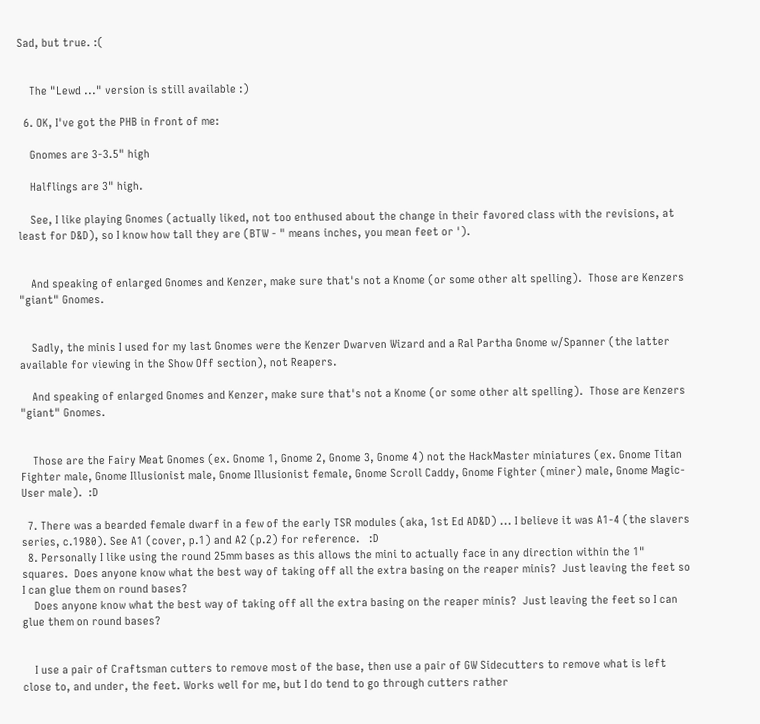Sad, but true. :(


    The "Lewd ..." version is still available :)

  6. OK, I've got the PHB in front of me:

    Gnomes are 3-3.5" high

    Halflings are 3" high.

    See, I like playing Gnomes (actually liked, not too enthused about the change in their favored class with the revisions, at least for D&D), so I know how tall they are (BTW - " means inches, you mean feet or ').


    And speaking of enlarged Gnomes and Kenzer, make sure that's not a Knome (or some other alt spelling).  Those are Kenzers "giant" Gnomes.


    Sadly, the minis I used for my last Gnomes were the Kenzer Dwarven Wizard and a Ral Partha Gnome w/Spanner (the latter available for viewing in the Show Off section), not Reapers.

    And speaking of enlarged Gnomes and Kenzer, make sure that's not a Knome (or some other alt spelling).  Those are Kenzers "giant" Gnomes.


    Those are the Fairy Meat Gnomes (ex. Gnome 1, Gnome 2, Gnome 3, Gnome 4) not the HackMaster miniatures (ex. Gnome Titan Fighter male, Gnome Illusionist male, Gnome Illusionist female, Gnome Scroll Caddy, Gnome Fighter (miner) male, Gnome Magic-User male).  :D

  7. There was a bearded female dwarf in a few of the early TSR modules (aka, 1st Ed AD&D) ... I believe it was A1-4 (the slavers series, c.1980). See A1 (cover, p.1) and A2 (p.2) for reference.   :D
  8. Personally I like using the round 25mm bases as this allows the mini to actually face in any direction within the 1" squares.  Does anyone know what the best way of taking off all the extra basing on the reaper minis?  Just leaving the feet so I can glue them on round bases?
    Does anyone know what the best way of taking off all the extra basing on the reaper minis?  Just leaving the feet so I can glue them on round bases?


    I use a pair of Craftsman cutters to remove most of the base, then use a pair of GW Sidecutters to remove what is left close to, and under, the feet. Works well for me, but I do tend to go through cutters rather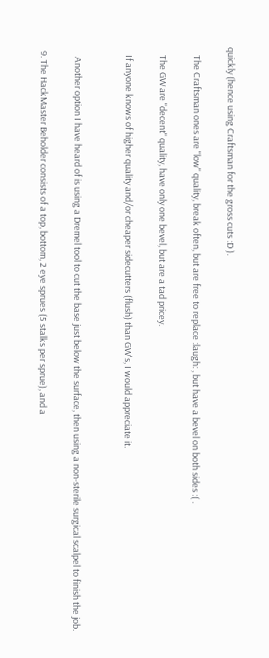quickly (hence using Craftsman for the gross cuts :D ).

    The Craftsman ones are "low" quality, break often, but are free to replace :laugh: , but have a bevel on both sides :( .

    The GW are "decent" quality, have only one bevel, but are a tad pricey.

    If anyone knows of higher quality and/or cheaper sidecutters (flush) than GW's, I would appreciate it.


     Another option I have heard of is using a Dremel tool to cut the base just below the surface, then using a non-sterile surgical scalpel to finish the job.

  9. The HackMaster Beholder consists of a top, bottom, 2 eye sprues (5 stalks per sprue), and a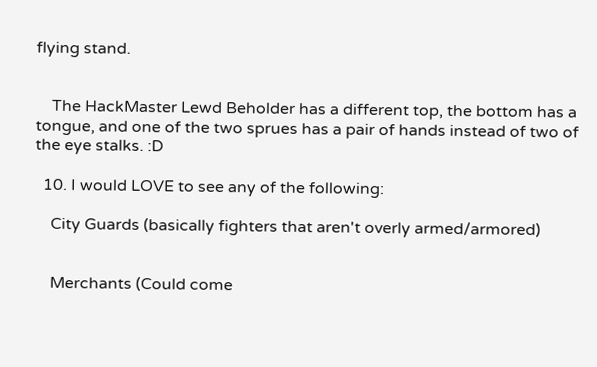flying stand.


    The HackMaster Lewd Beholder has a different top, the bottom has a tongue, and one of the two sprues has a pair of hands instead of two of the eye stalks. :D

  10. I would LOVE to see any of the following:

    City Guards (basically fighters that aren't overly armed/armored)


    Merchants (Could come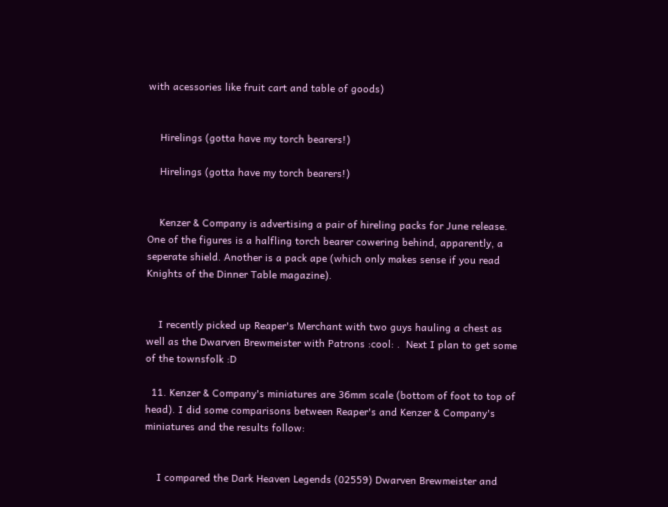with acessories like fruit cart and table of goods)


    Hirelings (gotta have my torch bearers!)

    Hirelings (gotta have my torch bearers!)


    Kenzer & Company is advertising a pair of hireling packs for June release. One of the figures is a halfling torch bearer cowering behind, apparently, a seperate shield. Another is a pack ape (which only makes sense if you read Knights of the Dinner Table magazine).


    I recently picked up Reaper's Merchant with two guys hauling a chest as well as the Dwarven Brewmeister with Patrons :cool: .  Next I plan to get some of the townsfolk :D

  11. Kenzer & Company's miniatures are 36mm scale (bottom of foot to top of head). I did some comparisons between Reaper's and Kenzer & Company's miniatures and the results follow:


    I compared the Dark Heaven Legends (02559) Dwarven Brewmeister and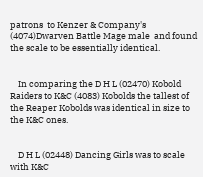patrons  to Kenzer & Company's (4074)Dwarven Battle Mage male  and found the scale to be essentially identical.


    In comparing the D H L (02470) Kobold Raiders to K&C (4083) Kobolds the tallest of the Reaper Kobolds was identical in size to the K&C ones.


    D H L (02448) Dancing Girls was to scale with K&C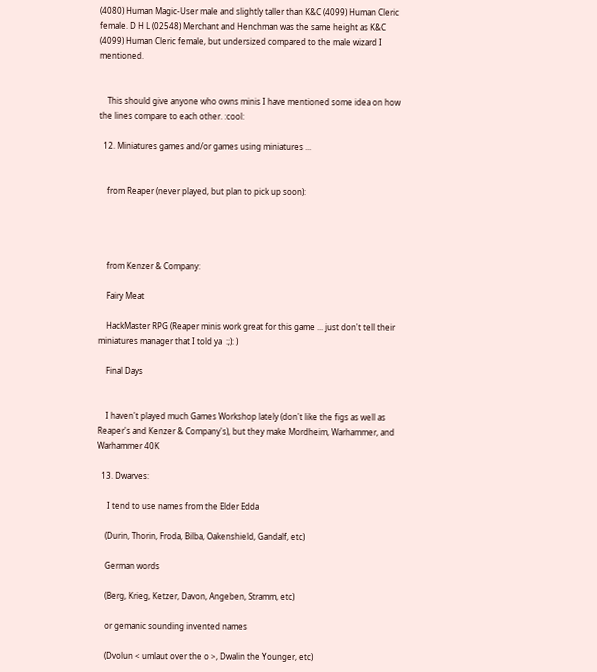(4080) Human Magic-User male and slightly taller than K&C (4099) Human Cleric female. D H L (02548) Merchant and Henchman was the same height as K&C (4099) Human Cleric female, but undersized compared to the male wizard I mentioned.


    This should give anyone who owns minis I have mentioned some idea on how the lines compare to each other. :cool:

  12. Miniatures games and/or games using miniatures ...


    from Reaper (never played, but plan to pick up soon):




    from Kenzer & Company:

    Fairy Meat

    HackMaster RPG (Reaper minis work great for this game ... just don't tell their miniatures manager that I told ya  :;): )

    Final Days


    I haven't played much Games Workshop lately (don't like the figs as well as Reaper's and Kenzer & Company's), but they make Mordheim, Warhammer, and Warhammer 40K

  13. Dwarves:

     I tend to use names from the Elder Edda

    (Durin, Thorin, Froda, Bilba, Oakenshield, Gandalf, etc)

    German words

    (Berg, Krieg, Ketzer, Davon, Angeben, Stramm, etc)

    or gemanic sounding invented names

    (Dvolun < umlaut over the o >, Dwalin the Younger, etc)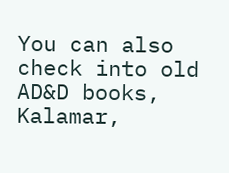You can also check into old AD&D books, Kalamar,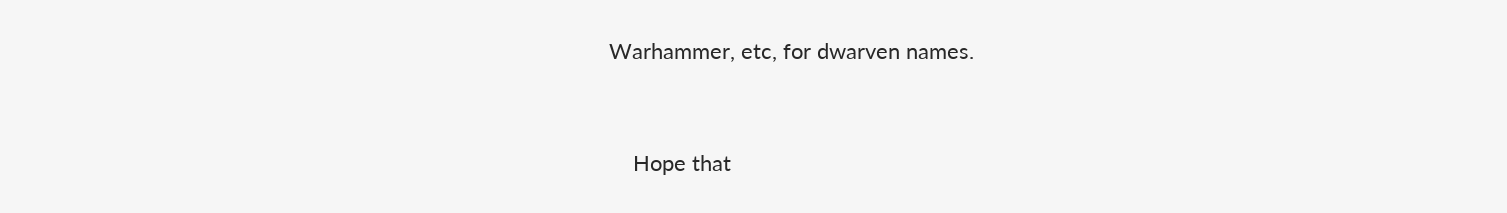Warhammer, etc, for dwarven names.


    Hope that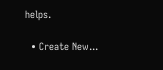helps.

  • Create New...